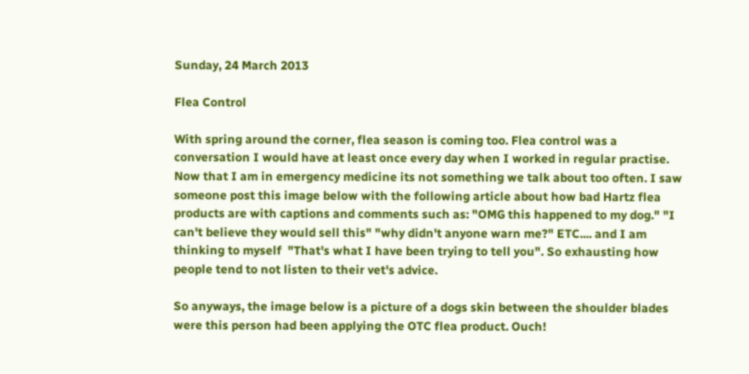Sunday, 24 March 2013

Flea Control

With spring around the corner, flea season is coming too. Flea control was a conversation I would have at least once every day when I worked in regular practise. Now that I am in emergency medicine its not something we talk about too often. I saw someone post this image below with the following article about how bad Hartz flea products are with captions and comments such as: "OMG this happened to my dog." "I can't believe they would sell this" "why didn't anyone warn me?" ETC.... and I am thinking to myself  "That's what I have been trying to tell you". So exhausting how people tend to not listen to their vet's advice.

So anyways, the image below is a picture of a dogs skin between the shoulder blades were this person had been applying the OTC flea product. Ouch!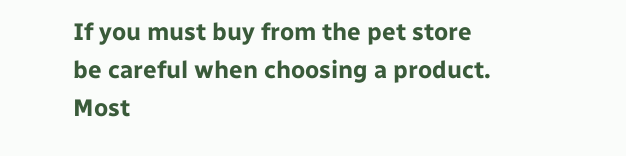If you must buy from the pet store be careful when choosing a product. Most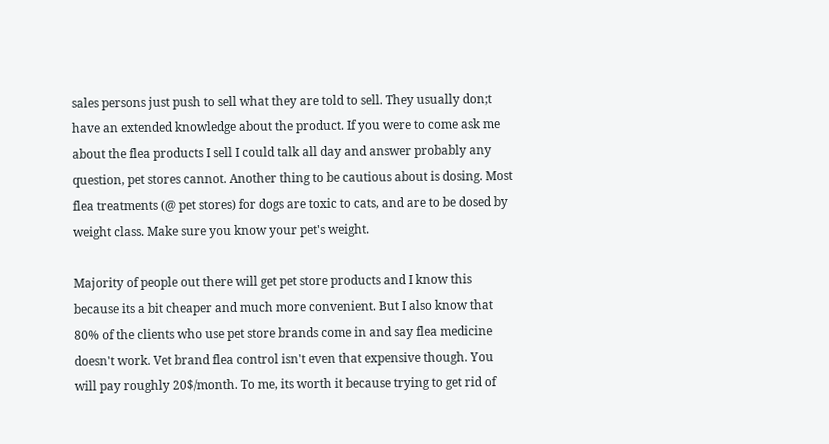sales persons just push to sell what they are told to sell. They usually don;t have an extended knowledge about the product. If you were to come ask me about the flea products I sell I could talk all day and answer probably any question, pet stores cannot. Another thing to be cautious about is dosing. Most flea treatments (@ pet stores) for dogs are toxic to cats, and are to be dosed by weight class. Make sure you know your pet's weight.

Majority of people out there will get pet store products and I know this because its a bit cheaper and much more convenient. But I also know that 80% of the clients who use pet store brands come in and say flea medicine doesn't work. Vet brand flea control isn't even that expensive though. You will pay roughly 20$/month. To me, its worth it because trying to get rid of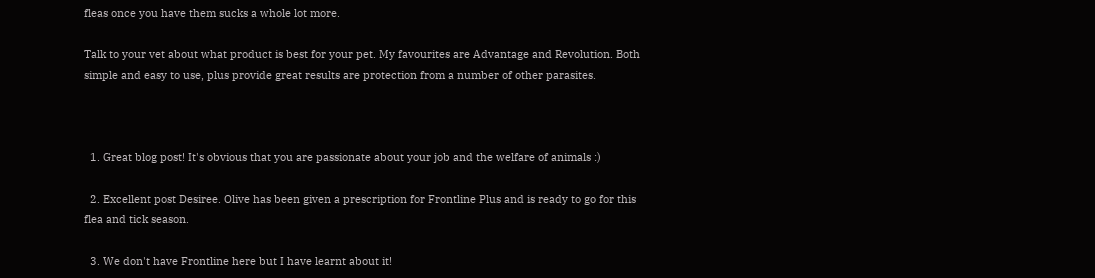fleas once you have them sucks a whole lot more.

Talk to your vet about what product is best for your pet. My favourites are Advantage and Revolution. Both simple and easy to use, plus provide great results are protection from a number of other parasites.



  1. Great blog post! It's obvious that you are passionate about your job and the welfare of animals :)

  2. Excellent post Desiree. Olive has been given a prescription for Frontline Plus and is ready to go for this flea and tick season.

  3. We don't have Frontline here but I have learnt about it!